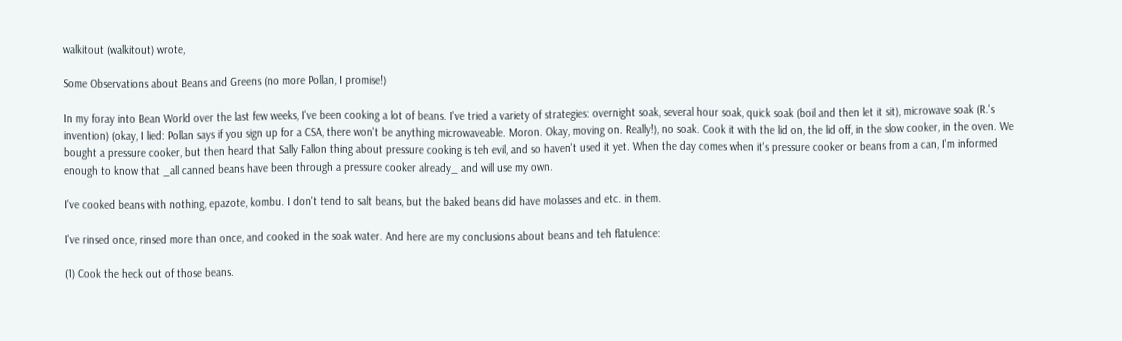walkitout (walkitout) wrote,

Some Observations about Beans and Greens (no more Pollan, I promise!)

In my foray into Bean World over the last few weeks, I've been cooking a lot of beans. I've tried a variety of strategies: overnight soak, several hour soak, quick soak (boil and then let it sit), microwave soak (R.'s invention) (okay, I lied: Pollan says if you sign up for a CSA, there won't be anything microwaveable. Moron. Okay, moving on. Really!), no soak. Cook it with the lid on, the lid off, in the slow cooker, in the oven. We bought a pressure cooker, but then heard that Sally Fallon thing about pressure cooking is teh evil, and so haven't used it yet. When the day comes when it's pressure cooker or beans from a can, I'm informed enough to know that _all canned beans have been through a pressure cooker already_ and will use my own.

I've cooked beans with nothing, epazote, kombu. I don't tend to salt beans, but the baked beans did have molasses and etc. in them.

I've rinsed once, rinsed more than once, and cooked in the soak water. And here are my conclusions about beans and teh flatulence:

(1) Cook the heck out of those beans.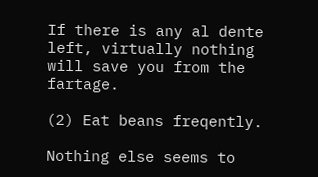If there is any al dente left, virtually nothing will save you from the fartage.

(2) Eat beans freqently.

Nothing else seems to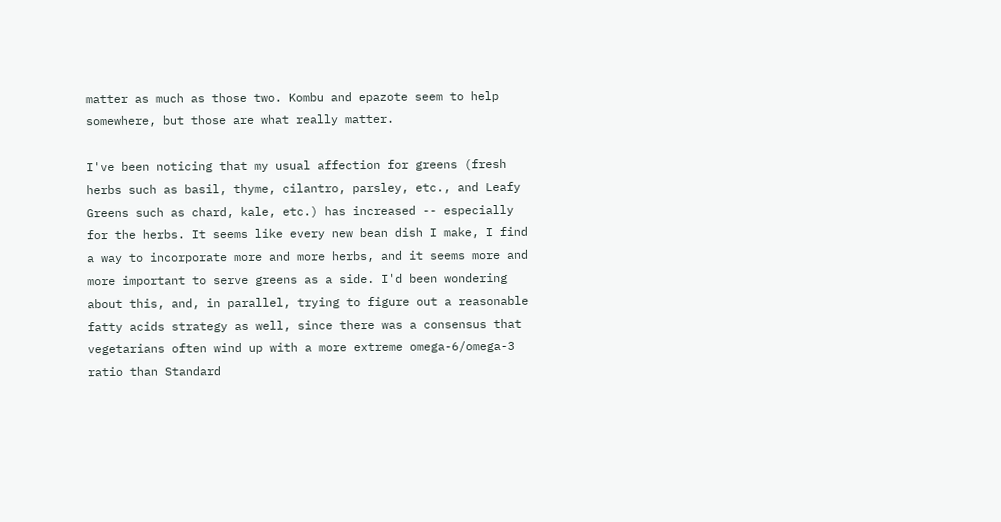matter as much as those two. Kombu and epazote seem to help somewhere, but those are what really matter.

I've been noticing that my usual affection for greens (fresh herbs such as basil, thyme, cilantro, parsley, etc., and Leafy Greens such as chard, kale, etc.) has increased -- especially for the herbs. It seems like every new bean dish I make, I find a way to incorporate more and more herbs, and it seems more and more important to serve greens as a side. I'd been wondering about this, and, in parallel, trying to figure out a reasonable fatty acids strategy as well, since there was a consensus that vegetarians often wind up with a more extreme omega-6/omega-3 ratio than Standard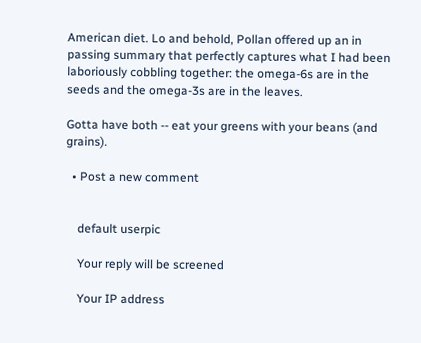American diet. Lo and behold, Pollan offered up an in passing summary that perfectly captures what I had been laboriously cobbling together: the omega-6s are in the seeds and the omega-3s are in the leaves.

Gotta have both -- eat your greens with your beans (and grains).

  • Post a new comment


    default userpic

    Your reply will be screened

    Your IP address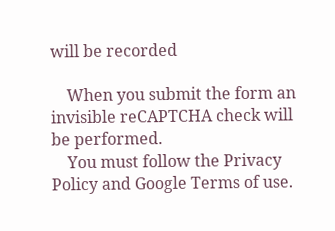will be recorded

    When you submit the form an invisible reCAPTCHA check will be performed.
    You must follow the Privacy Policy and Google Terms of use.